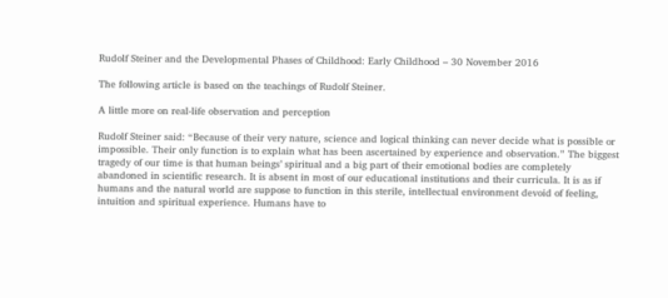Rudolf Steiner and the Developmental Phases of Childhood: Early Childhood – 30 November 2016

The following article is based on the teachings of Rudolf Steiner.

A little more on real-life observation and perception

Rudolf Steiner said: “Because of their very nature, science and logical thinking can never decide what is possible or impossible. Their only function is to explain what has been ascertained by experience and observation.” The biggest tragedy of our time is that human beings’ spiritual and a big part of their emotional bodies are completely abandoned in scientific research. It is absent in most of our educational institutions and their curricula. It is as if humans and the natural world are suppose to function in this sterile, intellectual environment devoid of feeling, intuition and spiritual experience. Humans have to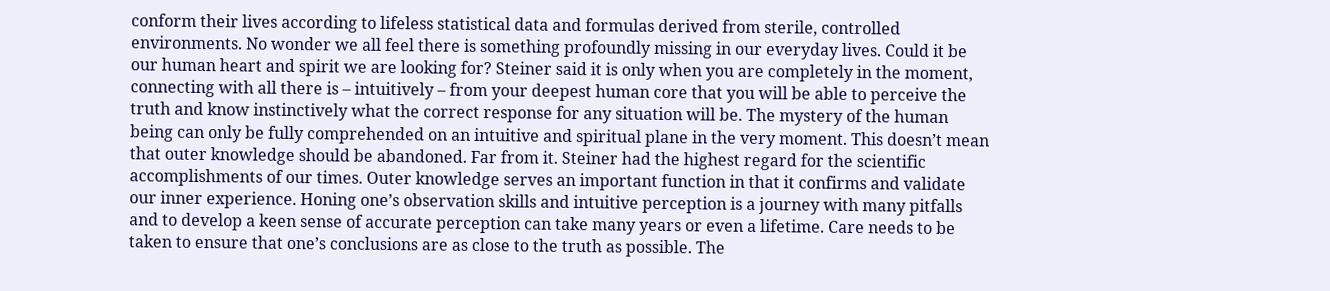conform their lives according to lifeless statistical data and formulas derived from sterile, controlled environments. No wonder we all feel there is something profoundly missing in our everyday lives. Could it be our human heart and spirit we are looking for? Steiner said it is only when you are completely in the moment, connecting with all there is – intuitively – from your deepest human core that you will be able to perceive the truth and know instinctively what the correct response for any situation will be. The mystery of the human being can only be fully comprehended on an intuitive and spiritual plane in the very moment. This doesn’t mean that outer knowledge should be abandoned. Far from it. Steiner had the highest regard for the scientific accomplishments of our times. Outer knowledge serves an important function in that it confirms and validate our inner experience. Honing one’s observation skills and intuitive perception is a journey with many pitfalls and to develop a keen sense of accurate perception can take many years or even a lifetime. Care needs to be taken to ensure that one’s conclusions are as close to the truth as possible. The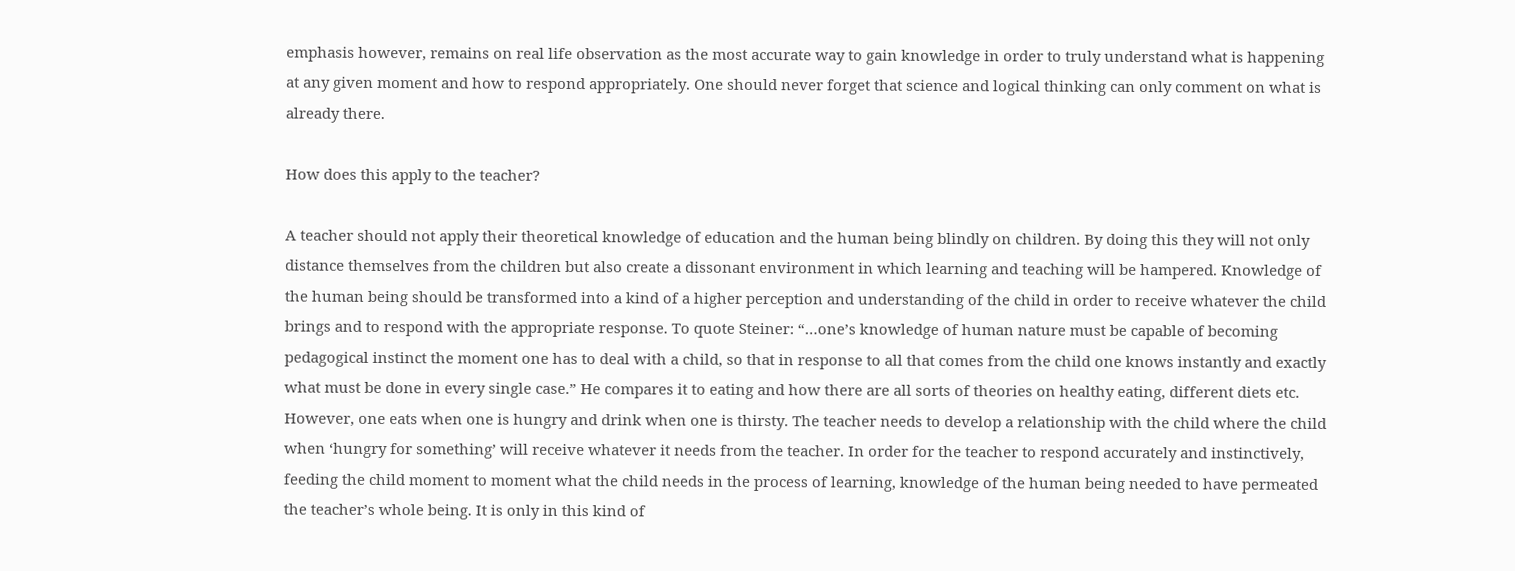emphasis however, remains on real life observation as the most accurate way to gain knowledge in order to truly understand what is happening at any given moment and how to respond appropriately. One should never forget that science and logical thinking can only comment on what is already there.

How does this apply to the teacher?

A teacher should not apply their theoretical knowledge of education and the human being blindly on children. By doing this they will not only distance themselves from the children but also create a dissonant environment in which learning and teaching will be hampered. Knowledge of the human being should be transformed into a kind of a higher perception and understanding of the child in order to receive whatever the child brings and to respond with the appropriate response. To quote Steiner: “…one’s knowledge of human nature must be capable of becoming pedagogical instinct the moment one has to deal with a child, so that in response to all that comes from the child one knows instantly and exactly what must be done in every single case.” He compares it to eating and how there are all sorts of theories on healthy eating, different diets etc. However, one eats when one is hungry and drink when one is thirsty. The teacher needs to develop a relationship with the child where the child when ‘hungry for something’ will receive whatever it needs from the teacher. In order for the teacher to respond accurately and instinctively, feeding the child moment to moment what the child needs in the process of learning, knowledge of the human being needed to have permeated the teacher’s whole being. It is only in this kind of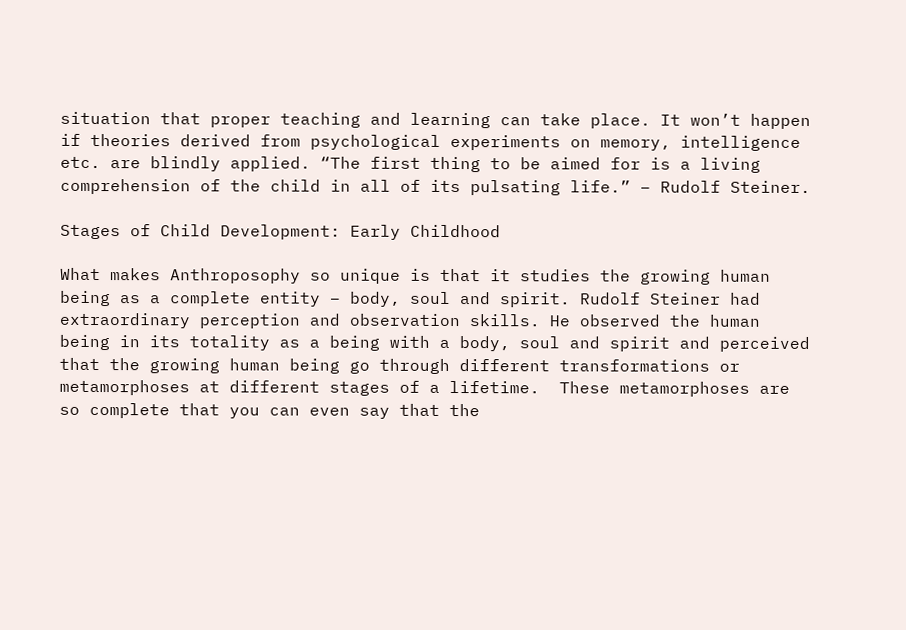situation that proper teaching and learning can take place. It won’t happen if theories derived from psychological experiments on memory, intelligence etc. are blindly applied. “The first thing to be aimed for is a living comprehension of the child in all of its pulsating life.” – Rudolf Steiner.

Stages of Child Development: Early Childhood

What makes Anthroposophy so unique is that it studies the growing human being as a complete entity – body, soul and spirit. Rudolf Steiner had extraordinary perception and observation skills. He observed the human being in its totality as a being with a body, soul and spirit and perceived that the growing human being go through different transformations or metamorphoses at different stages of a lifetime.  These metamorphoses are so complete that you can even say that the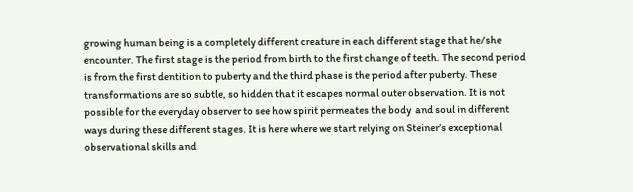growing human being is a completely different creature in each different stage that he/she encounter. The first stage is the period from birth to the first change of teeth. The second period is from the first dentition to puberty and the third phase is the period after puberty. These transformations are so subtle, so hidden that it escapes normal outer observation. It is not possible for the everyday observer to see how spirit permeates the body  and soul in different ways during these different stages. It is here where we start relying on Steiner’s exceptional observational skills and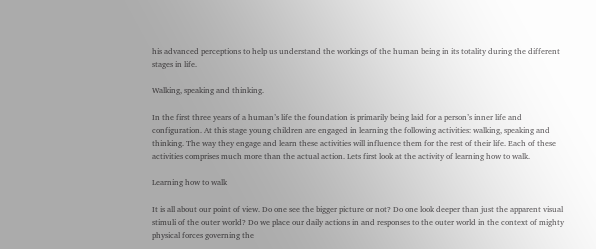his advanced perceptions to help us understand the workings of the human being in its totality during the different stages in life.

Walking, speaking and thinking.

In the first three years of a human’s life the foundation is primarily being laid for a person’s inner life and configuration. At this stage young children are engaged in learning the following activities: walking, speaking and thinking. The way they engage and learn these activities will influence them for the rest of their life. Each of these activities comprises much more than the actual action. Lets first look at the activity of learning how to walk.

Learning how to walk

It is all about our point of view. Do one see the bigger picture or not? Do one look deeper than just the apparent visual stimuli of the outer world? Do we place our daily actions in and responses to the outer world in the context of mighty physical forces governing the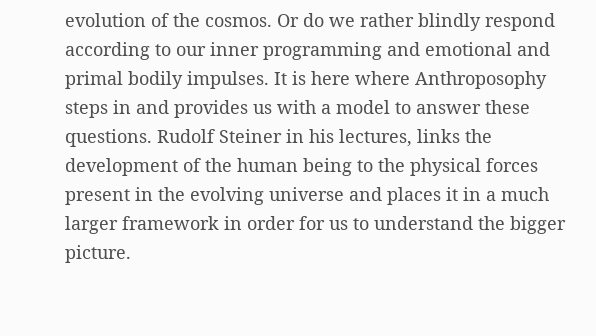evolution of the cosmos. Or do we rather blindly respond according to our inner programming and emotional and primal bodily impulses. It is here where Anthroposophy steps in and provides us with a model to answer these questions. Rudolf Steiner in his lectures, links the development of the human being to the physical forces present in the evolving universe and places it in a much larger framework in order for us to understand the bigger picture.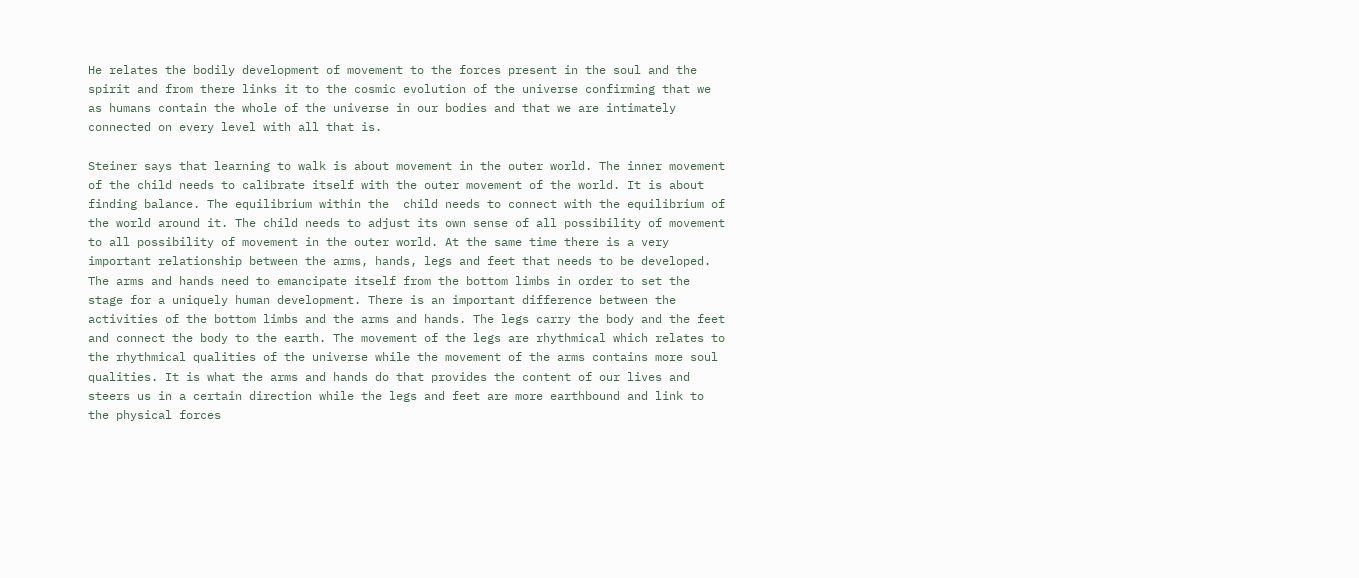He relates the bodily development of movement to the forces present in the soul and the spirit and from there links it to the cosmic evolution of the universe confirming that we as humans contain the whole of the universe in our bodies and that we are intimately connected on every level with all that is.

Steiner says that learning to walk is about movement in the outer world. The inner movement of the child needs to calibrate itself with the outer movement of the world. It is about finding balance. The equilibrium within the  child needs to connect with the equilibrium of the world around it. The child needs to adjust its own sense of all possibility of movement to all possibility of movement in the outer world. At the same time there is a very important relationship between the arms, hands, legs and feet that needs to be developed. The arms and hands need to emancipate itself from the bottom limbs in order to set the stage for a uniquely human development. There is an important difference between the activities of the bottom limbs and the arms and hands. The legs carry the body and the feet and connect the body to the earth. The movement of the legs are rhythmical which relates to the rhythmical qualities of the universe while the movement of the arms contains more soul qualities. It is what the arms and hands do that provides the content of our lives and steers us in a certain direction while the legs and feet are more earthbound and link to the physical forces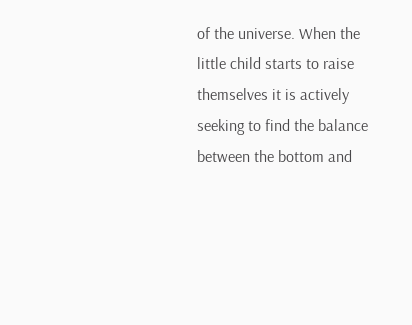of the universe. When the little child starts to raise themselves it is actively seeking to find the balance between the bottom and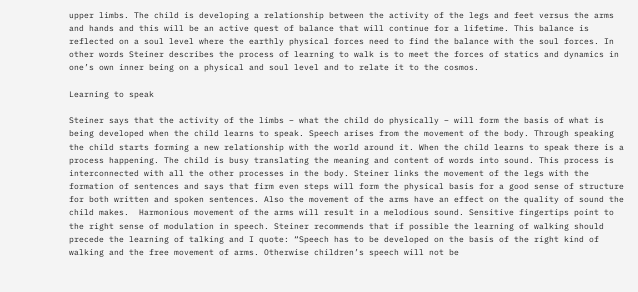upper limbs. The child is developing a relationship between the activity of the legs and feet versus the arms and hands and this will be an active quest of balance that will continue for a lifetime. This balance is reflected on a soul level where the earthly physical forces need to find the balance with the soul forces. In other words Steiner describes the process of learning to walk is to meet the forces of statics and dynamics in one’s own inner being on a physical and soul level and to relate it to the cosmos.

Learning to speak

Steiner says that the activity of the limbs – what the child do physically – will form the basis of what is being developed when the child learns to speak. Speech arises from the movement of the body. Through speaking the child starts forming a new relationship with the world around it. When the child learns to speak there is a process happening. The child is busy translating the meaning and content of words into sound. This process is interconnected with all the other processes in the body. Steiner links the movement of the legs with the formation of sentences and says that firm even steps will form the physical basis for a good sense of structure for both written and spoken sentences. Also the movement of the arms have an effect on the quality of sound the child makes.  Harmonious movement of the arms will result in a melodious sound. Sensitive fingertips point to the right sense of modulation in speech. Steiner recommends that if possible the learning of walking should precede the learning of talking and I quote: “Speech has to be developed on the basis of the right kind of walking and the free movement of arms. Otherwise children’s speech will not be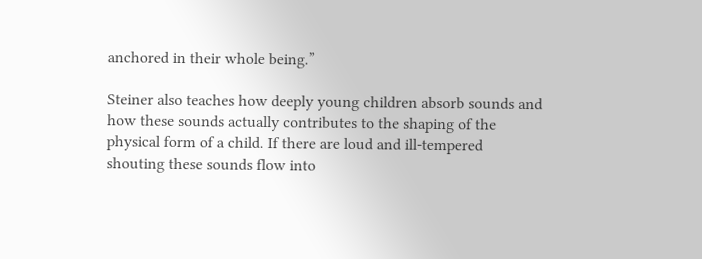anchored in their whole being.”

Steiner also teaches how deeply young children absorb sounds and how these sounds actually contributes to the shaping of the physical form of a child. If there are loud and ill-tempered shouting these sounds flow into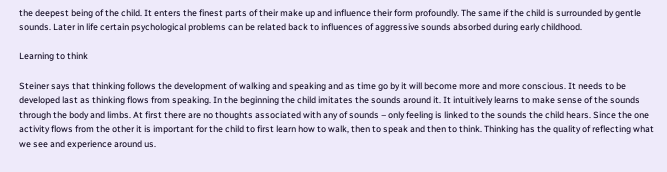the deepest being of the child. It enters the finest parts of their make up and influence their form profoundly. The same if the child is surrounded by gentle sounds. Later in life certain psychological problems can be related back to influences of aggressive sounds absorbed during early childhood.

Learning to think

Steiner says that thinking follows the development of walking and speaking and as time go by it will become more and more conscious. It needs to be developed last as thinking flows from speaking. In the beginning the child imitates the sounds around it. It intuitively learns to make sense of the sounds through the body and limbs. At first there are no thoughts associated with any of sounds – only feeling is linked to the sounds the child hears. Since the one activity flows from the other it is important for the child to first learn how to walk, then to speak and then to think. Thinking has the quality of reflecting what we see and experience around us.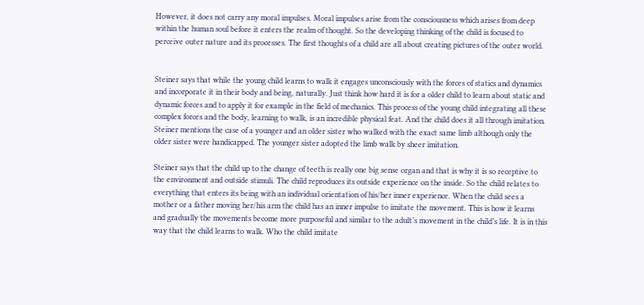However, it does not carry any moral impulses. Moral impulses arise from the consciousness which arises from deep within the human soul before it enters the realm of thought. So the developing thinking of the child is focused to perceive outer nature and its processes. The first thoughts of a child are all about creating pictures of the outer world.


Steiner says that while the young child learns to walk it engages unconsciously with the forces of statics and dynamics and incorporate it in their body and being, naturally. Just think how hard it is for a older child to learn about static and dynamic forces and to apply it for example in the field of mechanics. This process of the young child integrating all these complex forces and the body, learning to walk, is an incredible physical feat. And the child does it all through imitation. Steiner mentions the case of a younger and an older sister who walked with the exact same limb although only the older sister were handicapped. The younger sister adopted the limb walk by sheer imitation.

Steiner says that the child up to the change of teeth is really one big sense organ and that is why it is so receptive to the environment and outside stimuli. The child reproduces its outside experience on the inside. So the child relates to everything that enters its being with an individual orientation of his/her inner experience. When the child sees a mother or a father moving her/his arm the child has an inner impulse to imitate the movement. This is how it learns and gradually the movements become more purposeful and similar to the adult’s movement in the child’s life. It is in this way that the child learns to walk. Who the child imitate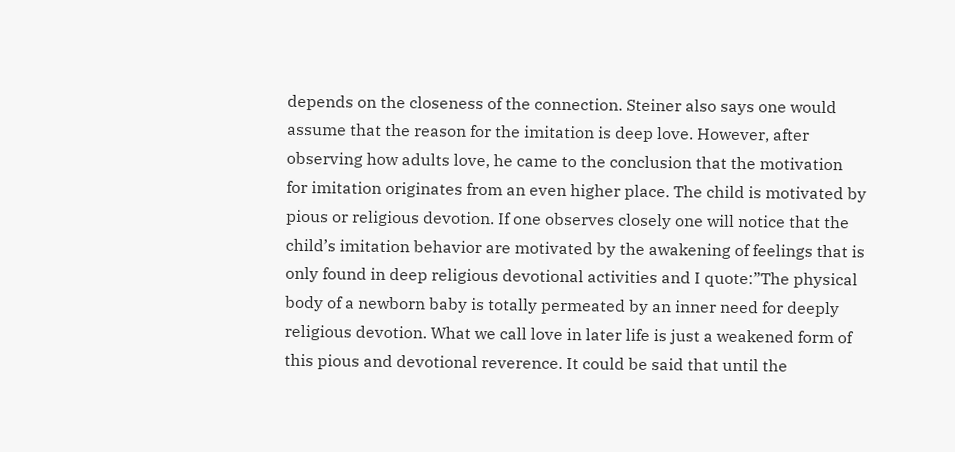depends on the closeness of the connection. Steiner also says one would assume that the reason for the imitation is deep love. However, after observing how adults love, he came to the conclusion that the motivation for imitation originates from an even higher place. The child is motivated by pious or religious devotion. If one observes closely one will notice that the child’s imitation behavior are motivated by the awakening of feelings that is only found in deep religious devotional activities and I quote:”The physical body of a newborn baby is totally permeated by an inner need for deeply religious devotion. What we call love in later life is just a weakened form of this pious and devotional reverence. It could be said that until the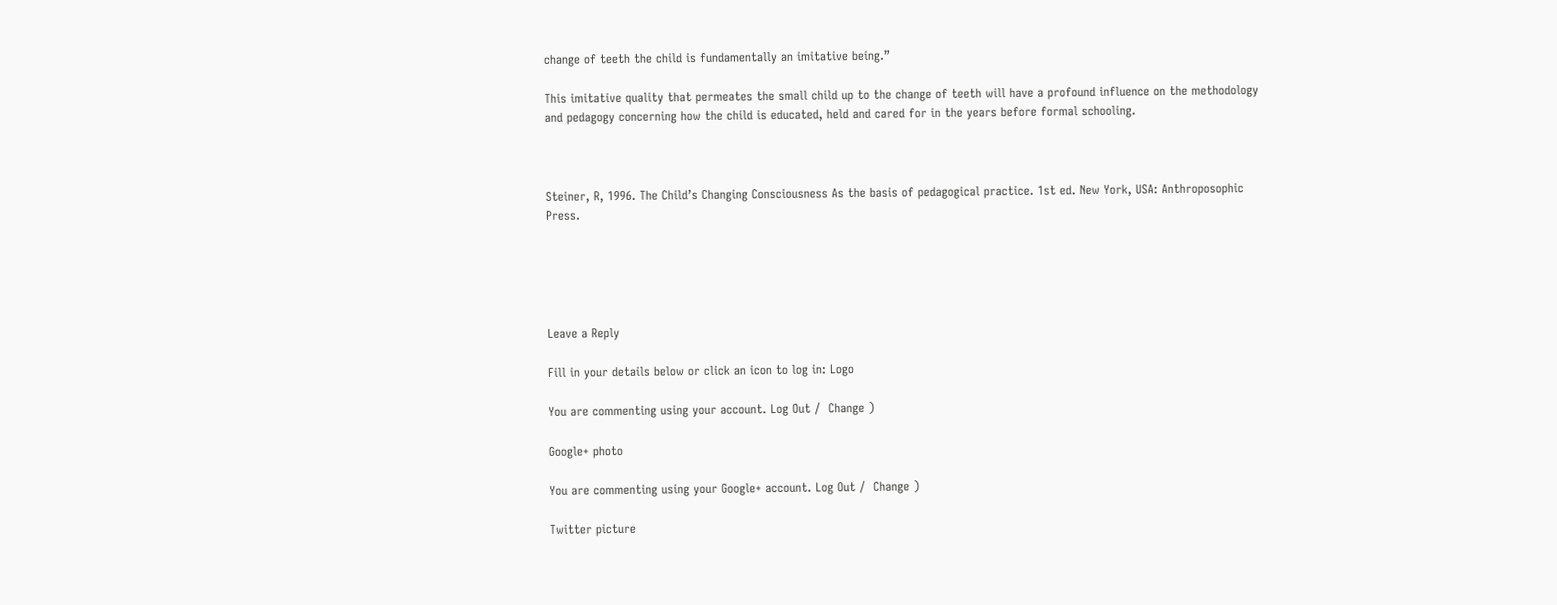change of teeth the child is fundamentally an imitative being.”

This imitative quality that permeates the small child up to the change of teeth will have a profound influence on the methodology and pedagogy concerning how the child is educated, held and cared for in the years before formal schooling.



Steiner, R, 1996. The Child’s Changing Consciousness As the basis of pedagogical practice. 1st ed. New York, USA: Anthroposophic Press.





Leave a Reply

Fill in your details below or click an icon to log in: Logo

You are commenting using your account. Log Out /  Change )

Google+ photo

You are commenting using your Google+ account. Log Out /  Change )

Twitter picture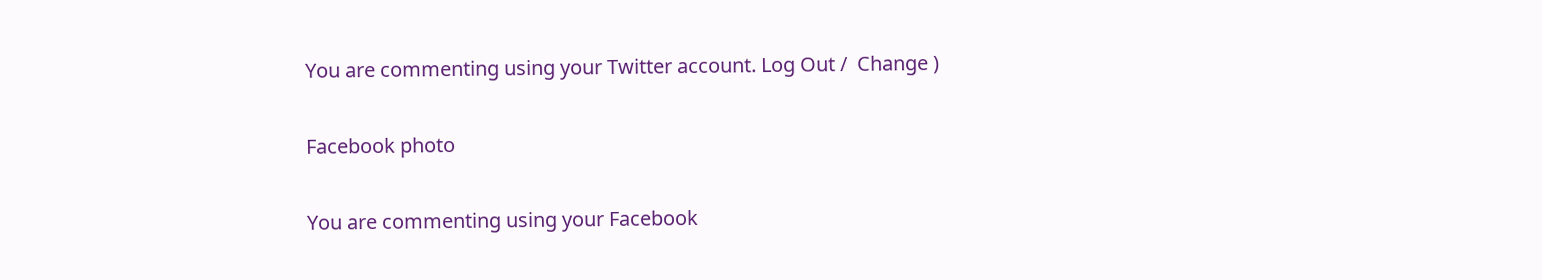You are commenting using your Twitter account. Log Out /  Change )

Facebook photo

You are commenting using your Facebook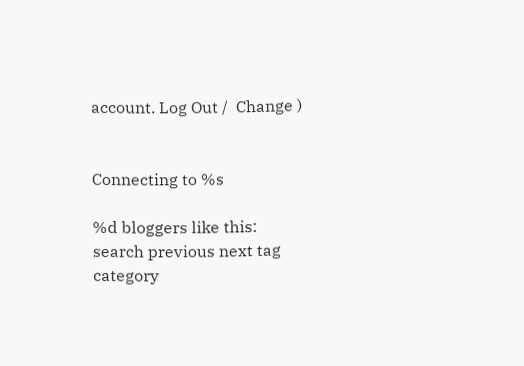account. Log Out /  Change )


Connecting to %s

%d bloggers like this:
search previous next tag category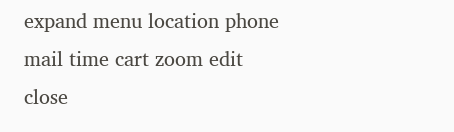expand menu location phone mail time cart zoom edit close